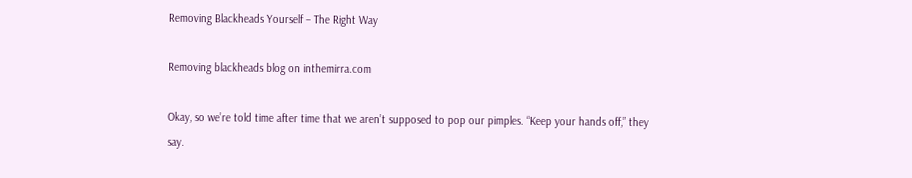Removing Blackheads Yourself – The Right Way

Removing blackheads blog on inthemirra.com

Okay, so we’re told time after time that we aren’t supposed to pop our pimples. “Keep your hands off,” they say.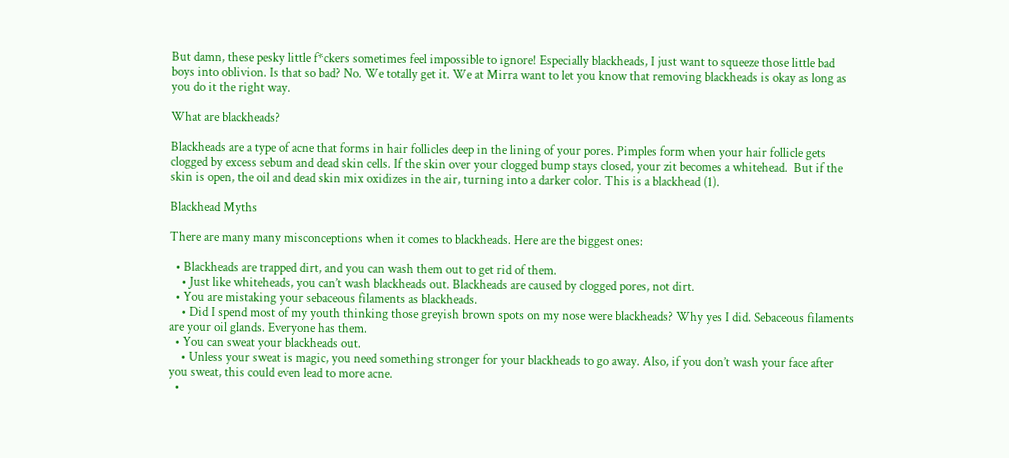But damn, these pesky little f*ckers sometimes feel impossible to ignore! Especially blackheads, I just want to squeeze those little bad boys into oblivion. Is that so bad? No. We totally get it. We at Mirra want to let you know that removing blackheads is okay as long as you do it the right way.

What are blackheads?

Blackheads are a type of acne that forms in hair follicles deep in the lining of your pores. Pimples form when your hair follicle gets clogged by excess sebum and dead skin cells. If the skin over your clogged bump stays closed, your zit becomes a whitehead.  But if the skin is open, the oil and dead skin mix oxidizes in the air, turning into a darker color. This is a blackhead (1).

Blackhead Myths

There are many many misconceptions when it comes to blackheads. Here are the biggest ones:

  • Blackheads are trapped dirt, and you can wash them out to get rid of them.
    • Just like whiteheads, you can’t wash blackheads out. Blackheads are caused by clogged pores, not dirt.
  • You are mistaking your sebaceous filaments as blackheads.
    • Did I spend most of my youth thinking those greyish brown spots on my nose were blackheads? Why yes I did. Sebaceous filaments are your oil glands. Everyone has them.
  • You can sweat your blackheads out.
    • Unless your sweat is magic, you need something stronger for your blackheads to go away. Also, if you don’t wash your face after you sweat, this could even lead to more acne.
  •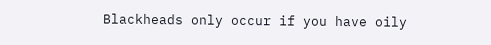Blackheads only occur if you have oily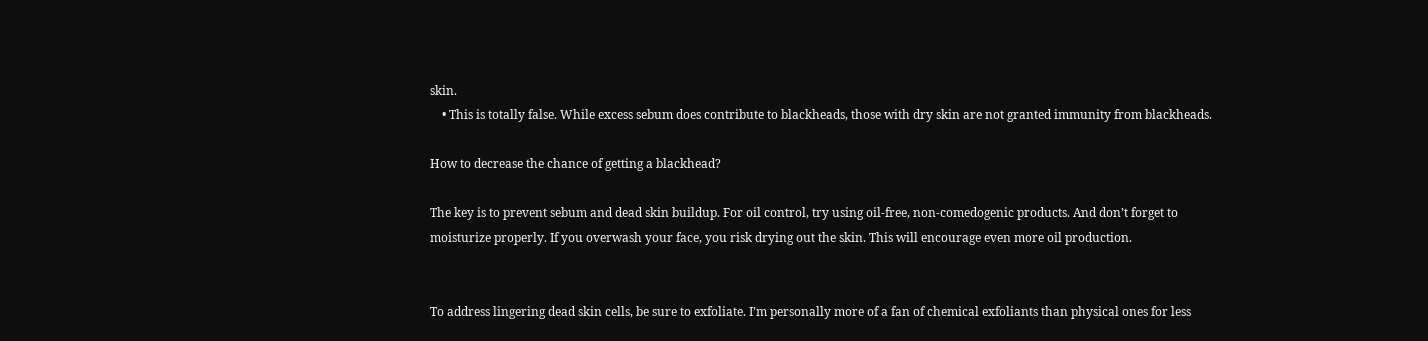skin.
    • This is totally false. While excess sebum does contribute to blackheads, those with dry skin are not granted immunity from blackheads.

How to decrease the chance of getting a blackhead?

The key is to prevent sebum and dead skin buildup. For oil control, try using oil-free, non-comedogenic products. And don’t forget to moisturize properly. If you overwash your face, you risk drying out the skin. This will encourage even more oil production.


To address lingering dead skin cells, be sure to exfoliate. I’m personally more of a fan of chemical exfoliants than physical ones for less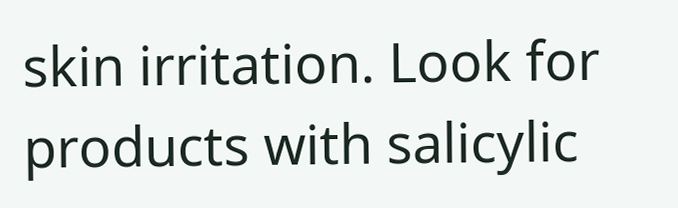skin irritation. Look for products with salicylic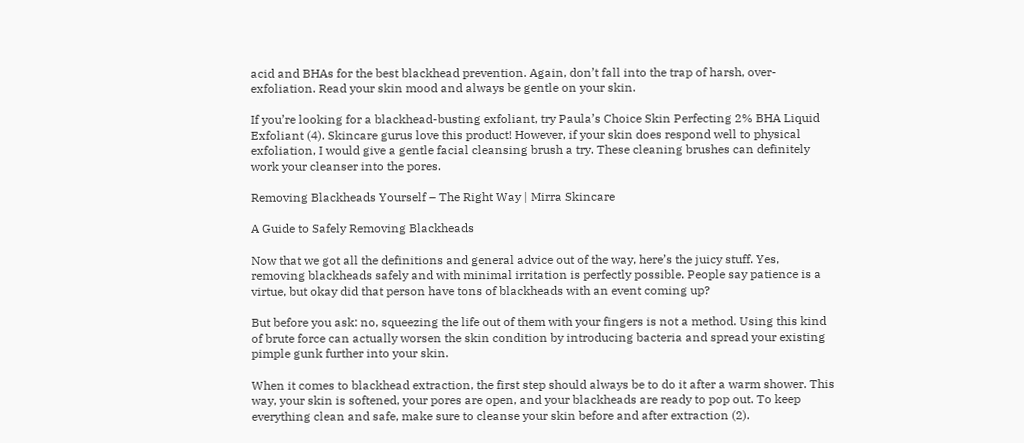acid and BHAs for the best blackhead prevention. Again, don’t fall into the trap of harsh, over-exfoliation. Read your skin mood and always be gentle on your skin.

If you’re looking for a blackhead-busting exfoliant, try Paula’s Choice Skin Perfecting 2% BHA Liquid Exfoliant (4). Skincare gurus love this product! However, if your skin does respond well to physical exfoliation, I would give a gentle facial cleansing brush a try. These cleaning brushes can definitely work your cleanser into the pores.

Removing Blackheads Yourself – The Right Way | Mirra Skincare

A Guide to Safely Removing Blackheads

Now that we got all the definitions and general advice out of the way, here’s the juicy stuff. Yes, removing blackheads safely and with minimal irritation is perfectly possible. People say patience is a virtue, but okay did that person have tons of blackheads with an event coming up?

But before you ask: no, squeezing the life out of them with your fingers is not a method. Using this kind of brute force can actually worsen the skin condition by introducing bacteria and spread your existing pimple gunk further into your skin.

When it comes to blackhead extraction, the first step should always be to do it after a warm shower. This way, your skin is softened, your pores are open, and your blackheads are ready to pop out. To keep everything clean and safe, make sure to cleanse your skin before and after extraction (2).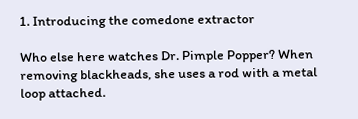1. Introducing the comedone extractor

Who else here watches Dr. Pimple Popper? When removing blackheads, she uses a rod with a metal loop attached.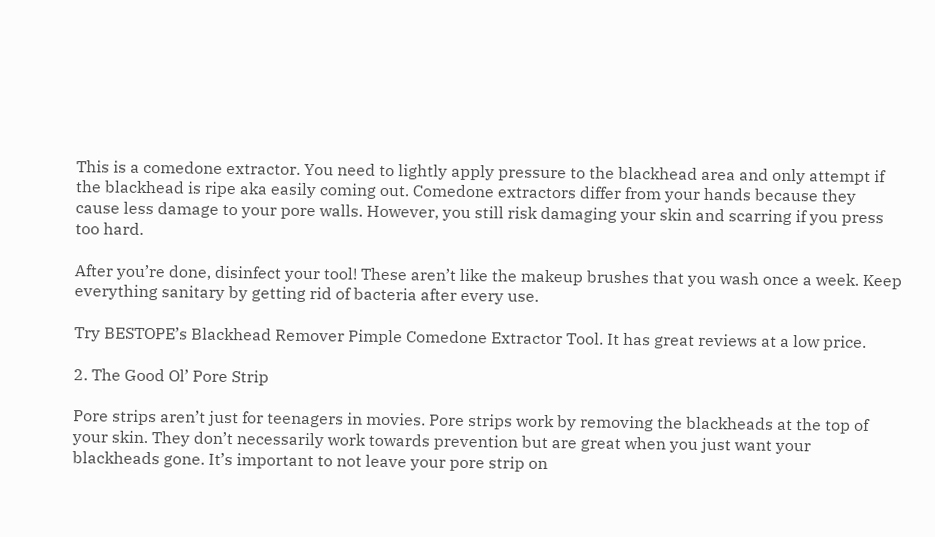This is a comedone extractor. You need to lightly apply pressure to the blackhead area and only attempt if the blackhead is ripe aka easily coming out. Comedone extractors differ from your hands because they cause less damage to your pore walls. However, you still risk damaging your skin and scarring if you press too hard.

After you’re done, disinfect your tool! These aren’t like the makeup brushes that you wash once a week. Keep everything sanitary by getting rid of bacteria after every use.

Try BESTOPE’s Blackhead Remover Pimple Comedone Extractor Tool. It has great reviews at a low price.

2. The Good Ol’ Pore Strip

Pore strips aren’t just for teenagers in movies. Pore strips work by removing the blackheads at the top of your skin. They don’t necessarily work towards prevention but are great when you just want your blackheads gone. It’s important to not leave your pore strip on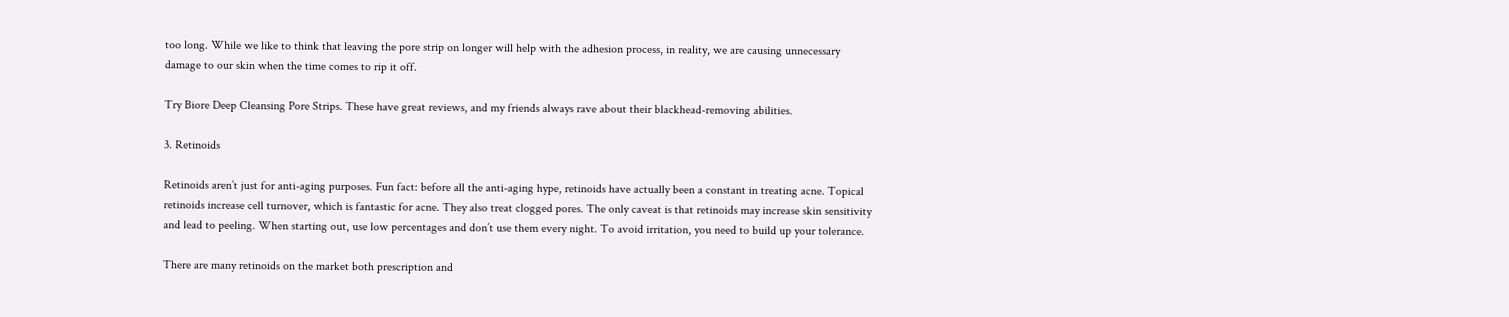too long. While we like to think that leaving the pore strip on longer will help with the adhesion process, in reality, we are causing unnecessary damage to our skin when the time comes to rip it off.

Try Biore Deep Cleansing Pore Strips. These have great reviews, and my friends always rave about their blackhead-removing abilities.

3. Retinoids

Retinoids aren’t just for anti-aging purposes. Fun fact: before all the anti-aging hype, retinoids have actually been a constant in treating acne. Topical retinoids increase cell turnover, which is fantastic for acne. They also treat clogged pores. The only caveat is that retinoids may increase skin sensitivity and lead to peeling. When starting out, use low percentages and don’t use them every night. To avoid irritation, you need to build up your tolerance.

There are many retinoids on the market both prescription and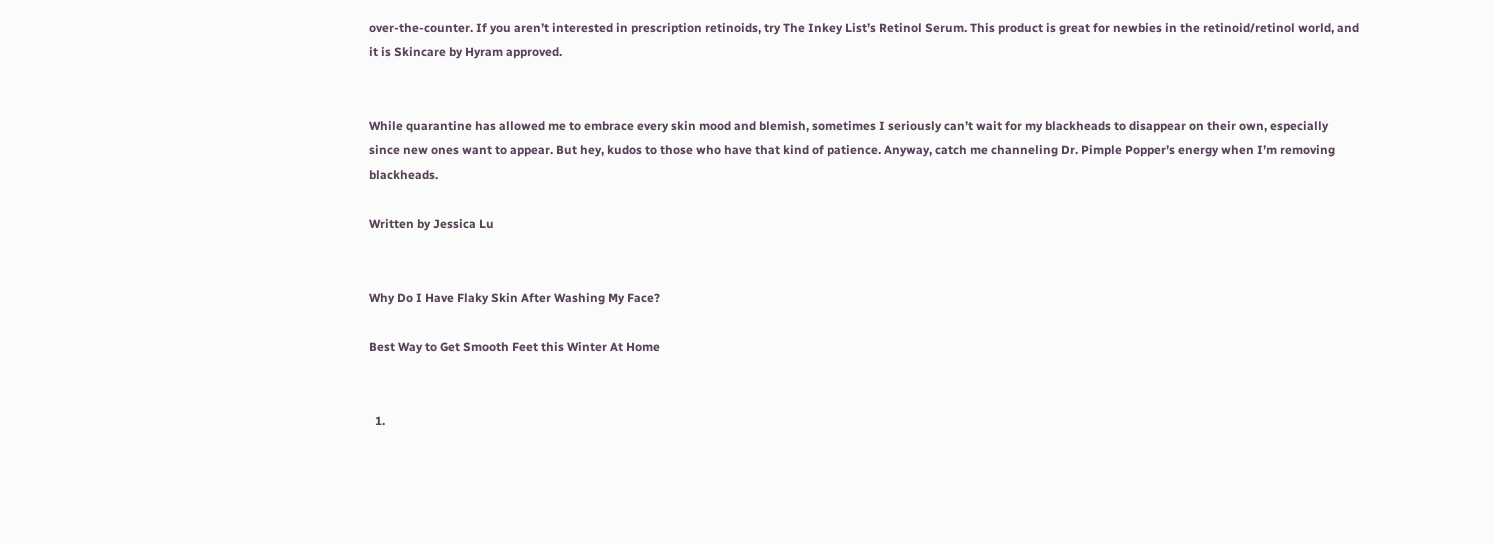over-the-counter. If you aren’t interested in prescription retinoids, try The Inkey List’s Retinol Serum. This product is great for newbies in the retinoid/retinol world, and it is Skincare by Hyram approved.


While quarantine has allowed me to embrace every skin mood and blemish, sometimes I seriously can’t wait for my blackheads to disappear on their own, especially since new ones want to appear. But hey, kudos to those who have that kind of patience. Anyway, catch me channeling Dr. Pimple Popper’s energy when I’m removing blackheads.

Written by Jessica Lu


Why Do I Have Flaky Skin After Washing My Face?

Best Way to Get Smooth Feet this Winter At Home


  1.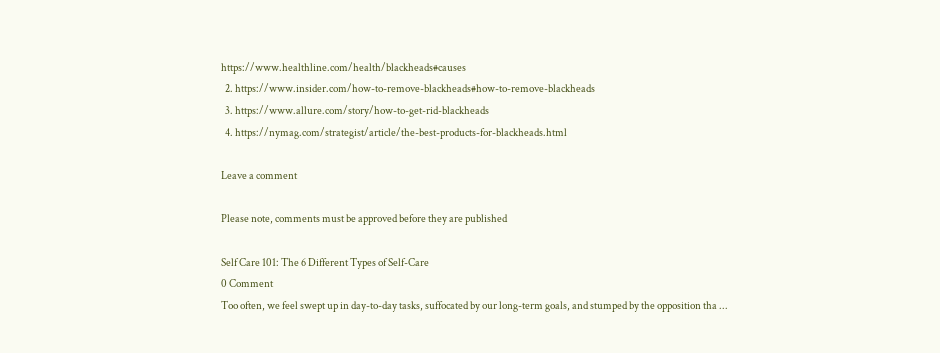https://www.healthline.com/health/blackheads#causes
  2. https://www.insider.com/how-to-remove-blackheads#how-to-remove-blackheads
  3. https://www.allure.com/story/how-to-get-rid-blackheads
  4. https://nymag.com/strategist/article/the-best-products-for-blackheads.html

Leave a comment

Please note, comments must be approved before they are published

Self Care 101: The 6 Different Types of Self-Care
0 Comment
Too often, we feel swept up in day-to-day tasks, suffocated by our long-term goals, and stumped by the opposition tha ...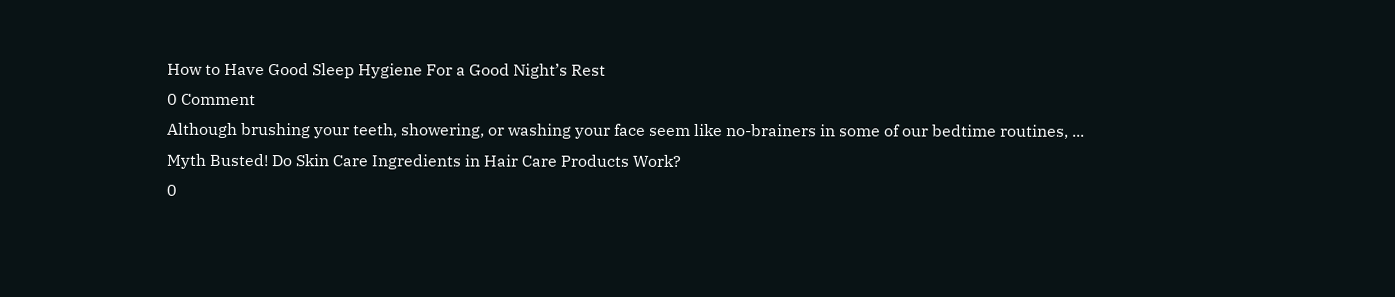How to Have Good Sleep Hygiene For a Good Night’s Rest
0 Comment
Although brushing your teeth, showering, or washing your face seem like no-brainers in some of our bedtime routines, ...
Myth Busted! Do Skin Care Ingredients in Hair Care Products Work?
0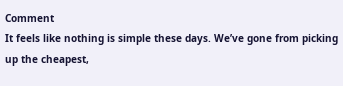Comment
It feels like nothing is simple these days. We’ve gone from picking up the cheapest,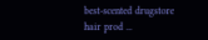best-scented drugstore hair prod ...